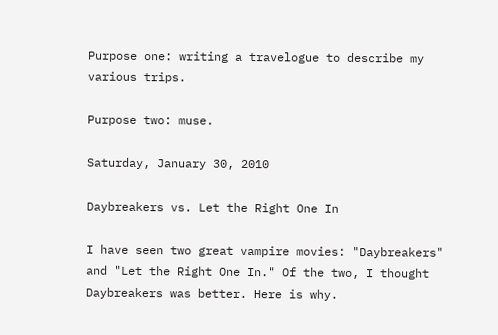Purpose one: writing a travelogue to describe my various trips.

Purpose two: muse.

Saturday, January 30, 2010

Daybreakers vs. Let the Right One In

I have seen two great vampire movies: "Daybreakers" and "Let the Right One In." Of the two, I thought Daybreakers was better. Here is why.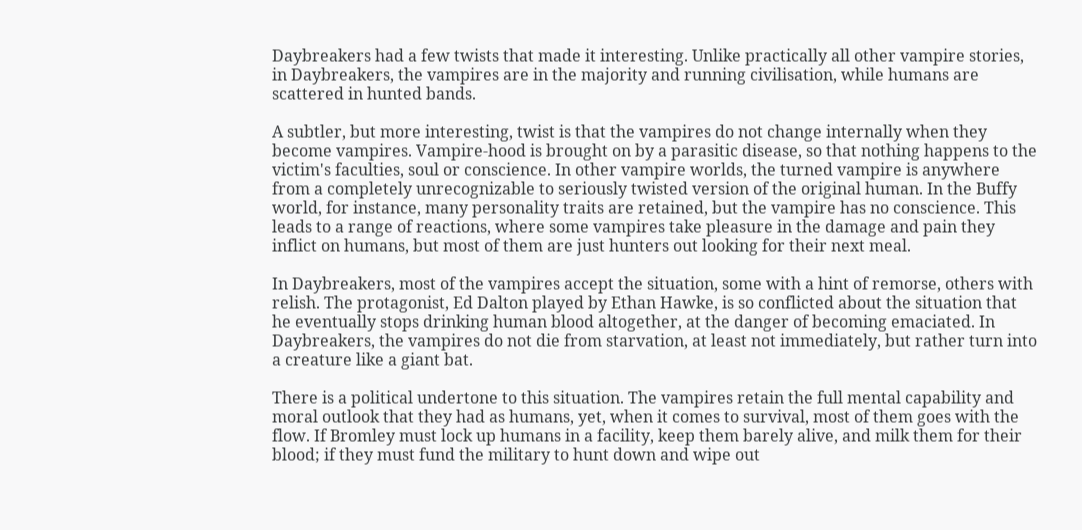Daybreakers had a few twists that made it interesting. Unlike practically all other vampire stories, in Daybreakers, the vampires are in the majority and running civilisation, while humans are scattered in hunted bands.

A subtler, but more interesting, twist is that the vampires do not change internally when they become vampires. Vampire-hood is brought on by a parasitic disease, so that nothing happens to the victim's faculties, soul or conscience. In other vampire worlds, the turned vampire is anywhere from a completely unrecognizable to seriously twisted version of the original human. In the Buffy world, for instance, many personality traits are retained, but the vampire has no conscience. This leads to a range of reactions, where some vampires take pleasure in the damage and pain they inflict on humans, but most of them are just hunters out looking for their next meal.

In Daybreakers, most of the vampires accept the situation, some with a hint of remorse, others with relish. The protagonist, Ed Dalton played by Ethan Hawke, is so conflicted about the situation that he eventually stops drinking human blood altogether, at the danger of becoming emaciated. In Daybreakers, the vampires do not die from starvation, at least not immediately, but rather turn into a creature like a giant bat.

There is a political undertone to this situation. The vampires retain the full mental capability and moral outlook that they had as humans, yet, when it comes to survival, most of them goes with the flow. If Bromley must lock up humans in a facility, keep them barely alive, and milk them for their blood; if they must fund the military to hunt down and wipe out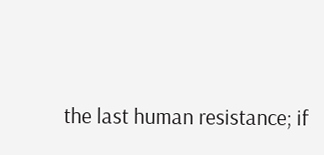the last human resistance; if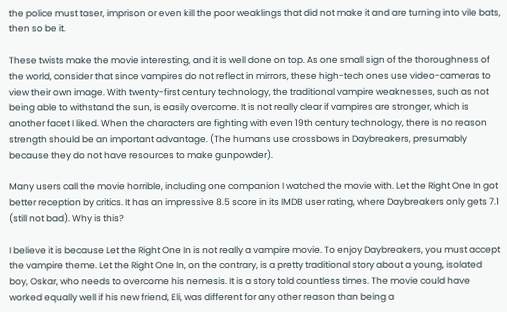the police must taser, imprison or even kill the poor weaklings that did not make it and are turning into vile bats, then so be it.

These twists make the movie interesting, and it is well done on top. As one small sign of the thoroughness of the world, consider that since vampires do not reflect in mirrors, these high-tech ones use video-cameras to view their own image. With twenty-first century technology, the traditional vampire weaknesses, such as not being able to withstand the sun, is easily overcome. It is not really clear if vampires are stronger, which is another facet I liked. When the characters are fighting with even 19th century technology, there is no reason strength should be an important advantage. (The humans use crossbows in Daybreakers, presumably because they do not have resources to make gunpowder).

Many users call the movie horrible, including one companion I watched the movie with. Let the Right One In got better reception by critics. It has an impressive 8.5 score in its IMDB user rating, where Daybreakers only gets 7.1 (still not bad). Why is this?

I believe it is because Let the Right One In is not really a vampire movie. To enjoy Daybreakers, you must accept the vampire theme. Let the Right One In, on the contrary, is a pretty traditional story about a young, isolated boy, Oskar, who needs to overcome his nemesis. It is a story told countless times. The movie could have worked equally well if his new friend, Eli, was different for any other reason than being a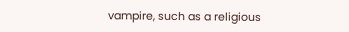vampire, such as a religious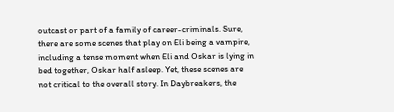outcast or part of a family of career-criminals. Sure, there are some scenes that play on Eli being a vampire, including a tense moment when Eli and Oskar is lying in bed together, Oskar half asleep. Yet, these scenes are not critical to the overall story. In Daybreakers, the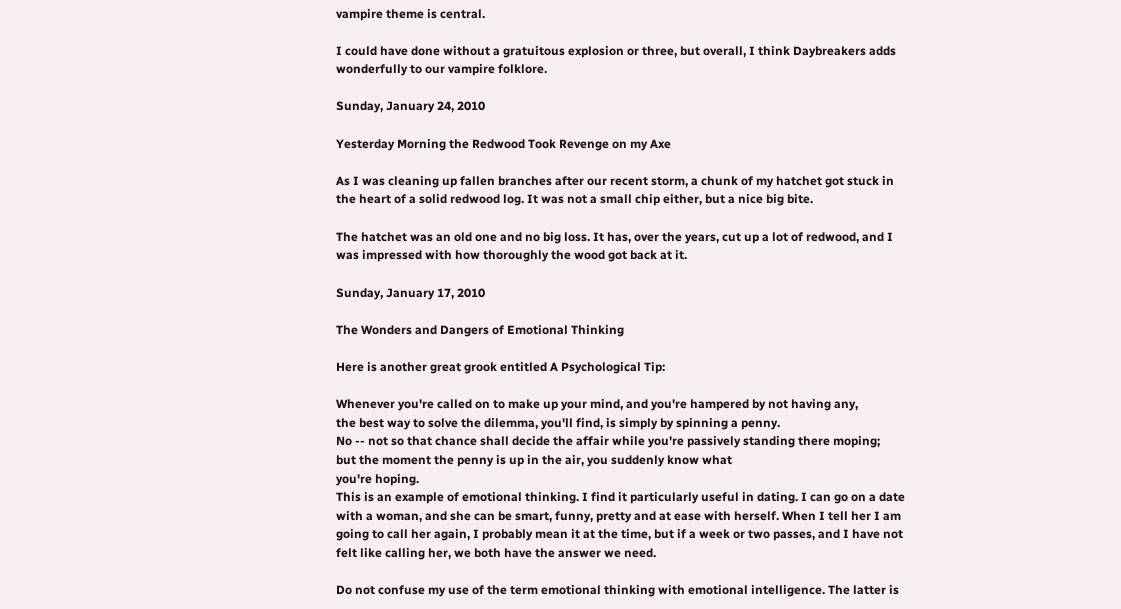vampire theme is central.

I could have done without a gratuitous explosion or three, but overall, I think Daybreakers adds wonderfully to our vampire folklore.

Sunday, January 24, 2010

Yesterday Morning the Redwood Took Revenge on my Axe

As I was cleaning up fallen branches after our recent storm, a chunk of my hatchet got stuck in the heart of a solid redwood log. It was not a small chip either, but a nice big bite.

The hatchet was an old one and no big loss. It has, over the years, cut up a lot of redwood, and I was impressed with how thoroughly the wood got back at it.

Sunday, January 17, 2010

The Wonders and Dangers of Emotional Thinking

Here is another great grook entitled A Psychological Tip:

Whenever you're called on to make up your mind, and you're hampered by not having any,
the best way to solve the dilemma, you'll find, is simply by spinning a penny.
No -- not so that chance shall decide the affair while you're passively standing there moping;
but the moment the penny is up in the air, you suddenly know what
you're hoping.
This is an example of emotional thinking. I find it particularly useful in dating. I can go on a date with a woman, and she can be smart, funny, pretty and at ease with herself. When I tell her I am going to call her again, I probably mean it at the time, but if a week or two passes, and I have not felt like calling her, we both have the answer we need.

Do not confuse my use of the term emotional thinking with emotional intelligence. The latter is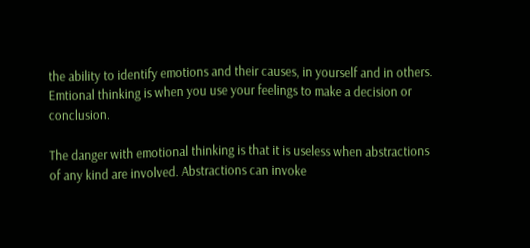the ability to identify emotions and their causes, in yourself and in others. Emtional thinking is when you use your feelings to make a decision or conclusion.

The danger with emotional thinking is that it is useless when abstractions of any kind are involved. Abstractions can invoke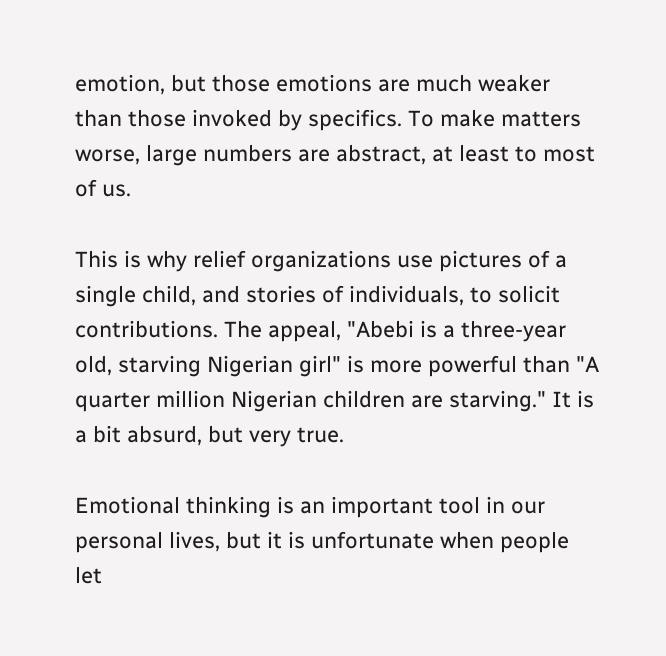emotion, but those emotions are much weaker than those invoked by specifics. To make matters worse, large numbers are abstract, at least to most of us.

This is why relief organizations use pictures of a single child, and stories of individuals, to solicit contributions. The appeal, "Abebi is a three-year old, starving Nigerian girl" is more powerful than "A quarter million Nigerian children are starving." It is a bit absurd, but very true.

Emotional thinking is an important tool in our personal lives, but it is unfortunate when people let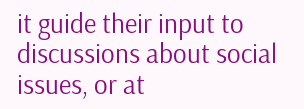it guide their input to discussions about social issues, or at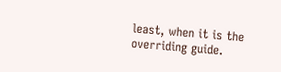least, when it is the overriding guide.